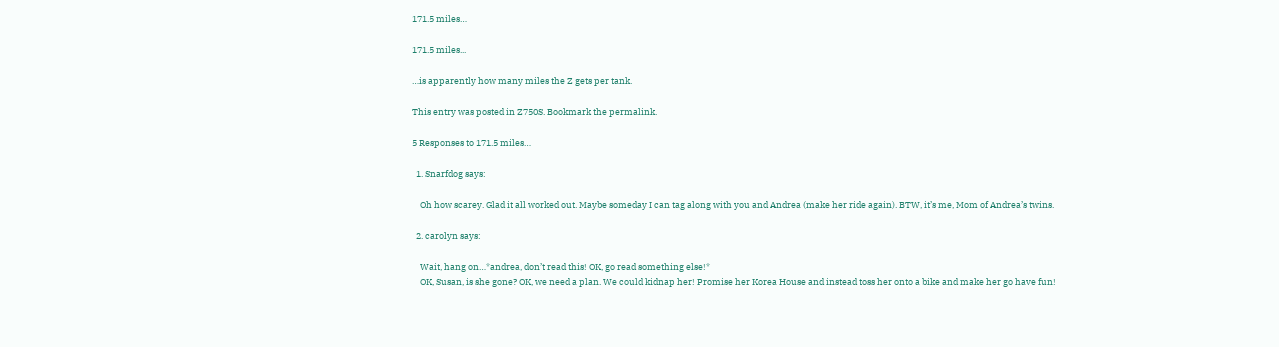171.5 miles…

171.5 miles...

…is apparently how many miles the Z gets per tank.

This entry was posted in Z750S. Bookmark the permalink.

5 Responses to 171.5 miles…

  1. Snarfdog says:

    Oh how scarey. Glad it all worked out. Maybe someday I can tag along with you and Andrea (make her ride again). BTW, it’s me, Mom of Andrea’s twins.

  2. carolyn says:

    Wait, hang on…*andrea, don’t read this! OK, go read something else!*
    OK, Susan, is she gone? OK, we need a plan. We could kidnap her! Promise her Korea House and instead toss her onto a bike and make her go have fun!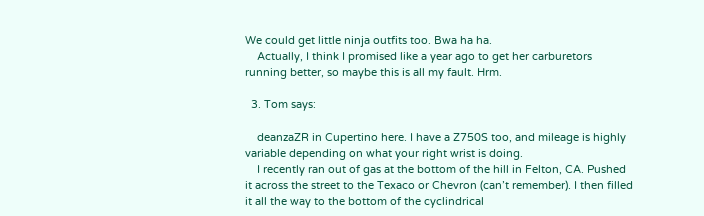We could get little ninja outfits too. Bwa ha ha.
    Actually, I think I promised like a year ago to get her carburetors running better, so maybe this is all my fault. Hrm.

  3. Tom says:

    deanzaZR in Cupertino here. I have a Z750S too, and mileage is highly variable depending on what your right wrist is doing.
    I recently ran out of gas at the bottom of the hill in Felton, CA. Pushed it across the street to the Texaco or Chevron (can’t remember). I then filled it all the way to the bottom of the cyclindrical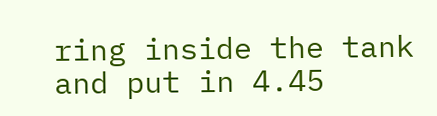ring inside the tank and put in 4.45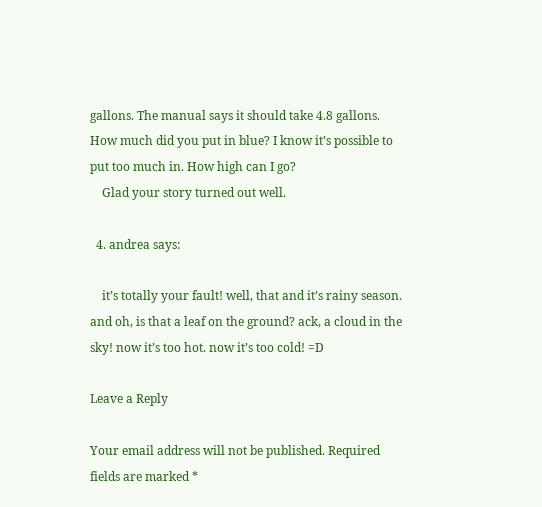gallons. The manual says it should take 4.8 gallons. How much did you put in blue? I know it’s possible to put too much in. How high can I go?
    Glad your story turned out well.

  4. andrea says:

    it’s totally your fault! well, that and it’s rainy season. and oh, is that a leaf on the ground? ack, a cloud in the sky! now it’s too hot. now it’s too cold! =D

Leave a Reply

Your email address will not be published. Required fields are marked *